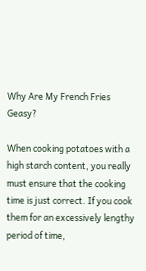Why Are My French Fries Geasy?

When cooking potatoes with a high starch content, you really must ensure that the cooking time is just correct. If you cook them for an excessively lengthy period of time,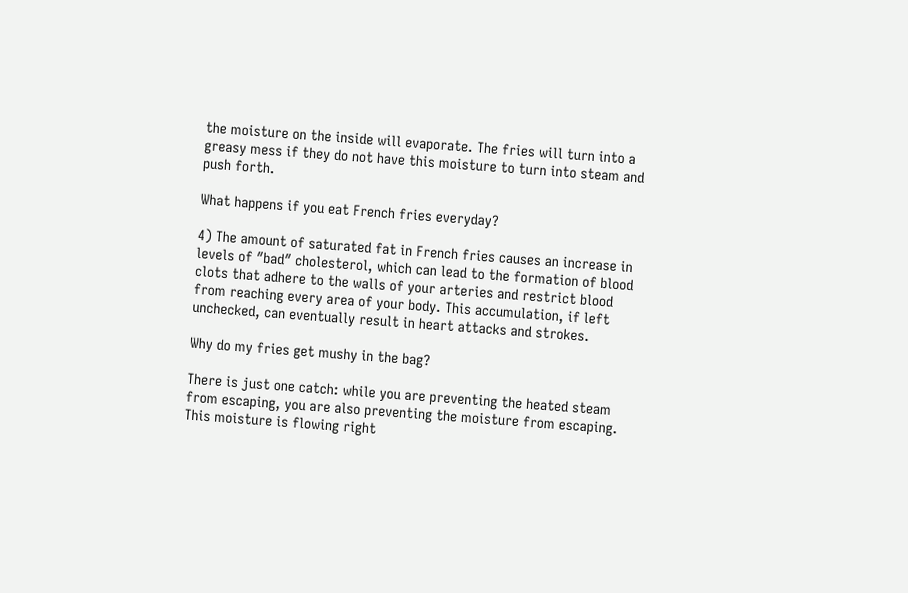the moisture on the inside will evaporate. The fries will turn into a greasy mess if they do not have this moisture to turn into steam and push forth.

What happens if you eat French fries everyday?

4) The amount of saturated fat in French fries causes an increase in levels of ″bad″ cholesterol, which can lead to the formation of blood clots that adhere to the walls of your arteries and restrict blood from reaching every area of your body. This accumulation, if left unchecked, can eventually result in heart attacks and strokes.

Why do my fries get mushy in the bag?

There is just one catch: while you are preventing the heated steam from escaping, you are also preventing the moisture from escaping. This moisture is flowing right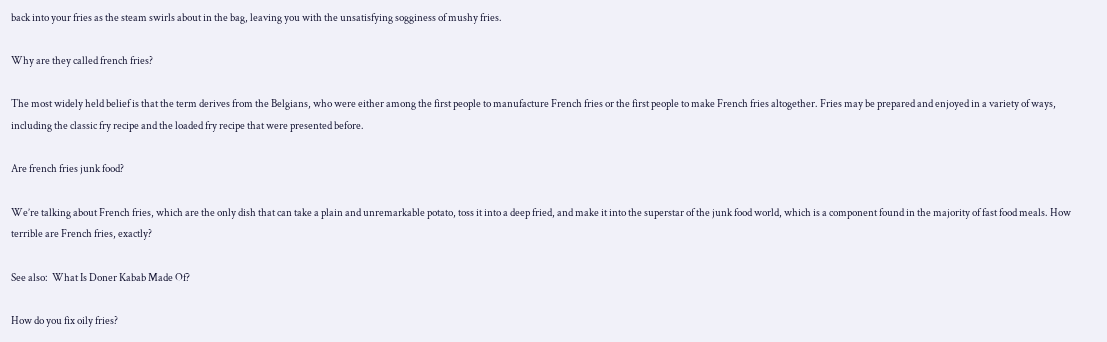back into your fries as the steam swirls about in the bag, leaving you with the unsatisfying sogginess of mushy fries.

Why are they called french fries?

The most widely held belief is that the term derives from the Belgians, who were either among the first people to manufacture French fries or the first people to make French fries altogether. Fries may be prepared and enjoyed in a variety of ways, including the classic fry recipe and the loaded fry recipe that were presented before.

Are french fries junk food?

We’re talking about French fries, which are the only dish that can take a plain and unremarkable potato, toss it into a deep fried, and make it into the superstar of the junk food world, which is a component found in the majority of fast food meals. How terrible are French fries, exactly?

See also:  What Is Doner Kabab Made Of?

How do you fix oily fries?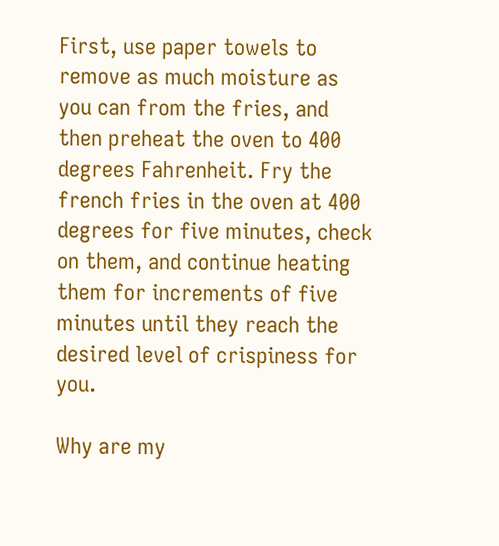First, use paper towels to remove as much moisture as you can from the fries, and then preheat the oven to 400 degrees Fahrenheit. Fry the french fries in the oven at 400 degrees for five minutes, check on them, and continue heating them for increments of five minutes until they reach the desired level of crispiness for you.

Why are my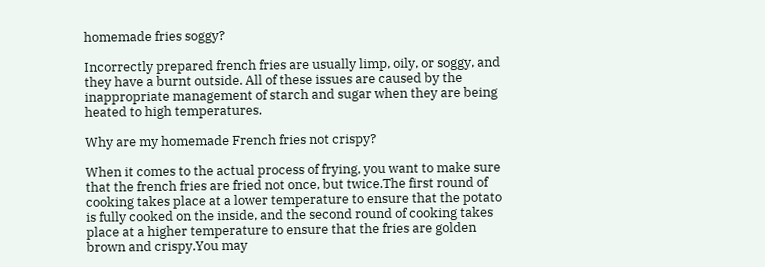homemade fries soggy?

Incorrectly prepared french fries are usually limp, oily, or soggy, and they have a burnt outside. All of these issues are caused by the inappropriate management of starch and sugar when they are being heated to high temperatures.

Why are my homemade French fries not crispy?

When it comes to the actual process of frying, you want to make sure that the french fries are fried not once, but twice.The first round of cooking takes place at a lower temperature to ensure that the potato is fully cooked on the inside, and the second round of cooking takes place at a higher temperature to ensure that the fries are golden brown and crispy.You may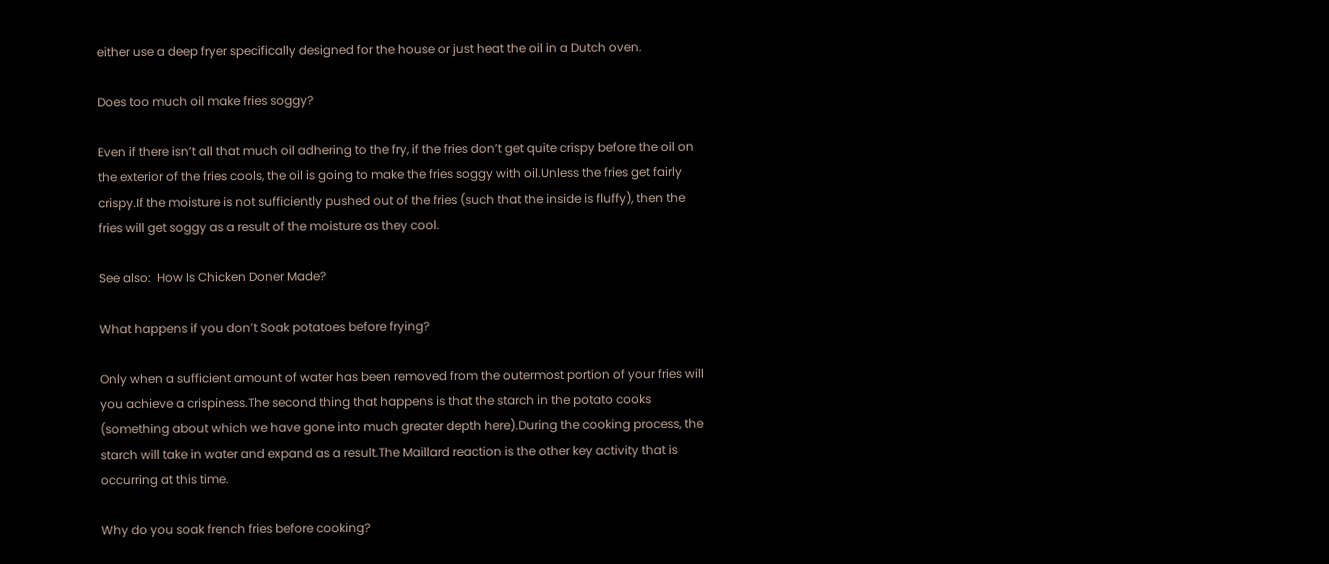either use a deep fryer specifically designed for the house or just heat the oil in a Dutch oven.

Does too much oil make fries soggy?

Even if there isn’t all that much oil adhering to the fry, if the fries don’t get quite crispy before the oil on the exterior of the fries cools, the oil is going to make the fries soggy with oil.Unless the fries get fairly crispy.If the moisture is not sufficiently pushed out of the fries (such that the inside is fluffy), then the fries will get soggy as a result of the moisture as they cool.

See also:  How Is Chicken Doner Made?

What happens if you don’t Soak potatoes before frying?

Only when a sufficient amount of water has been removed from the outermost portion of your fries will you achieve a crispiness.The second thing that happens is that the starch in the potato cooks (something about which we have gone into much greater depth here).During the cooking process, the starch will take in water and expand as a result.The Maillard reaction is the other key activity that is occurring at this time.

Why do you soak french fries before cooking?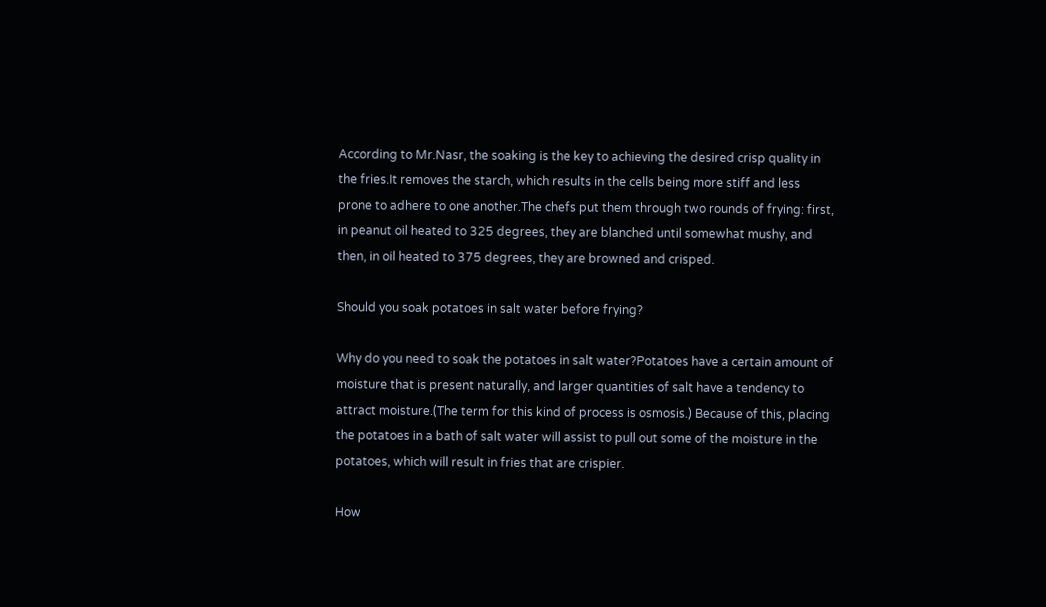According to Mr.Nasr, the soaking is the key to achieving the desired crisp quality in the fries.It removes the starch, which results in the cells being more stiff and less prone to adhere to one another.The chefs put them through two rounds of frying: first, in peanut oil heated to 325 degrees, they are blanched until somewhat mushy, and then, in oil heated to 375 degrees, they are browned and crisped.

Should you soak potatoes in salt water before frying?

Why do you need to soak the potatoes in salt water?Potatoes have a certain amount of moisture that is present naturally, and larger quantities of salt have a tendency to attract moisture.(The term for this kind of process is osmosis.) Because of this, placing the potatoes in a bath of salt water will assist to pull out some of the moisture in the potatoes, which will result in fries that are crispier.

How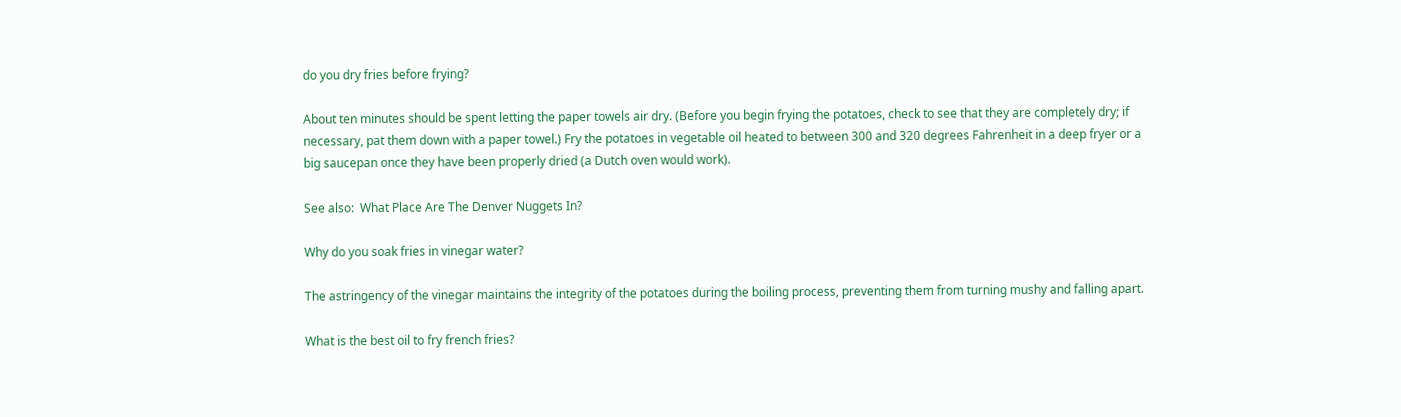do you dry fries before frying?

About ten minutes should be spent letting the paper towels air dry. (Before you begin frying the potatoes, check to see that they are completely dry; if necessary, pat them down with a paper towel.) Fry the potatoes in vegetable oil heated to between 300 and 320 degrees Fahrenheit in a deep fryer or a big saucepan once they have been properly dried (a Dutch oven would work).

See also:  What Place Are The Denver Nuggets In?

Why do you soak fries in vinegar water?

The astringency of the vinegar maintains the integrity of the potatoes during the boiling process, preventing them from turning mushy and falling apart.

What is the best oil to fry french fries?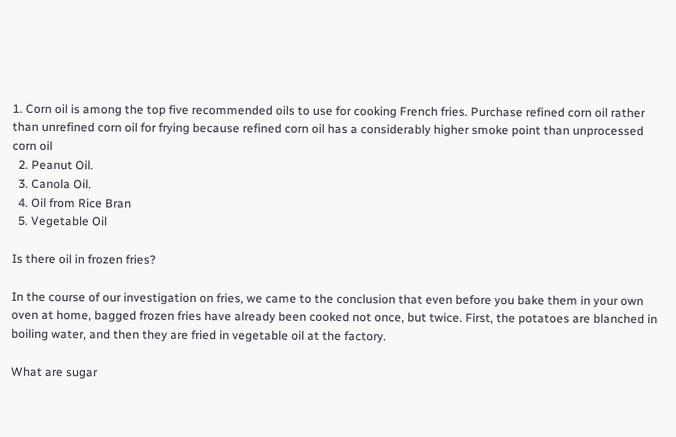1. Corn oil is among the top five recommended oils to use for cooking French fries. Purchase refined corn oil rather than unrefined corn oil for frying because refined corn oil has a considerably higher smoke point than unprocessed corn oil
  2. Peanut Oil.
  3. Canola Oil.
  4. Oil from Rice Bran
  5. Vegetable Oil

Is there oil in frozen fries?

In the course of our investigation on fries, we came to the conclusion that even before you bake them in your own oven at home, bagged frozen fries have already been cooked not once, but twice. First, the potatoes are blanched in boiling water, and then they are fried in vegetable oil at the factory.

What are sugar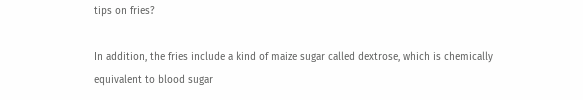tips on fries?

In addition, the fries include a kind of maize sugar called dextrose, which is chemically equivalent to blood sugar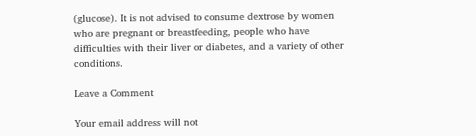(glucose). It is not advised to consume dextrose by women who are pregnant or breastfeeding, people who have difficulties with their liver or diabetes, and a variety of other conditions.

Leave a Comment

Your email address will not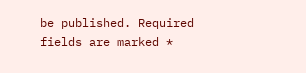be published. Required fields are marked *